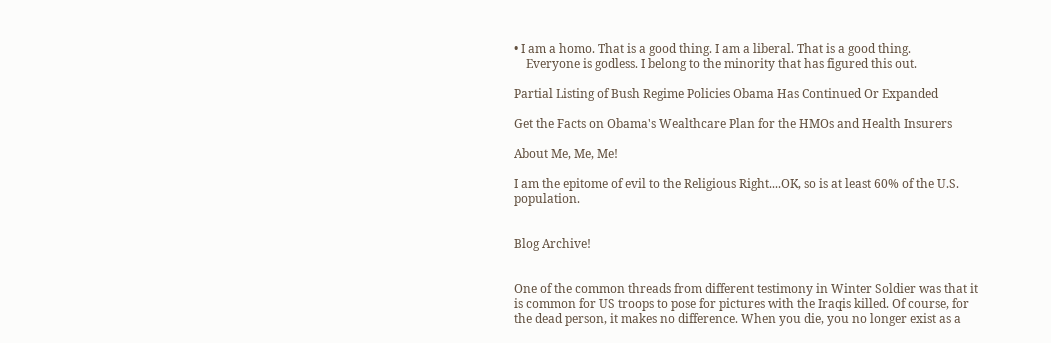• I am a homo. That is a good thing. I am a liberal. That is a good thing.
    Everyone is godless. I belong to the minority that has figured this out.

Partial Listing of Bush Regime Policies Obama Has Continued Or Expanded

Get the Facts on Obama's Wealthcare Plan for the HMOs and Health Insurers

About Me, Me, Me!

I am the epitome of evil to the Religious Right....OK, so is at least 60% of the U.S. population.


Blog Archive!


One of the common threads from different testimony in Winter Soldier was that it is common for US troops to pose for pictures with the Iraqis killed. Of course, for the dead person, it makes no difference. When you die, you no longer exist as a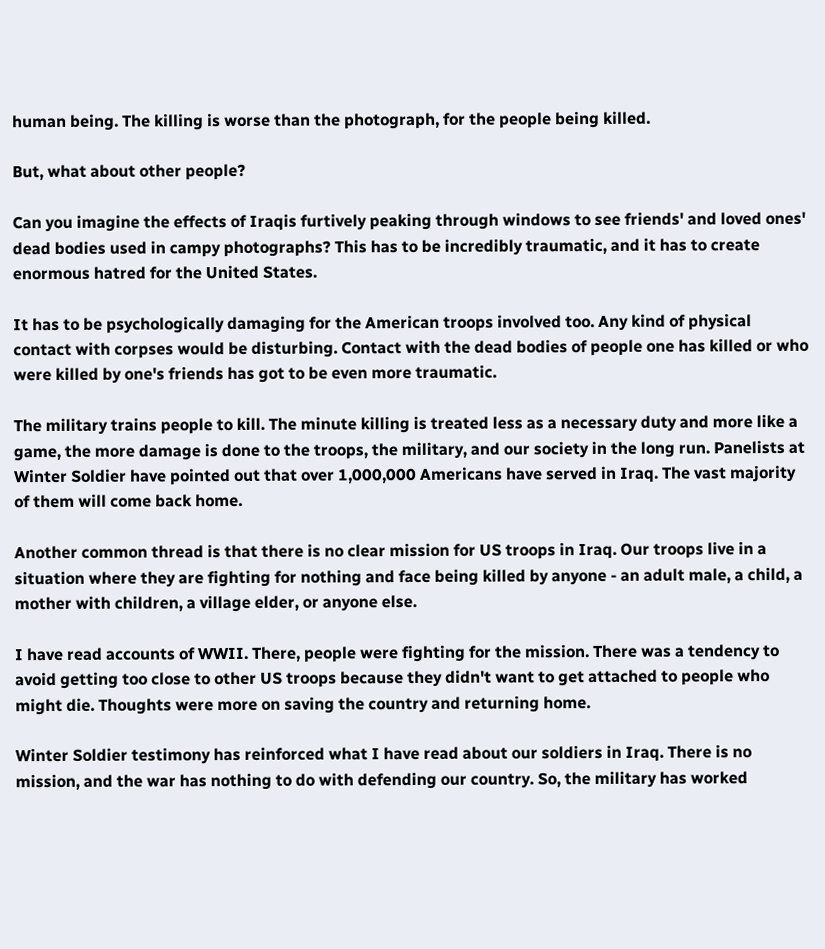human being. The killing is worse than the photograph, for the people being killed.

But, what about other people?

Can you imagine the effects of Iraqis furtively peaking through windows to see friends' and loved ones' dead bodies used in campy photographs? This has to be incredibly traumatic, and it has to create enormous hatred for the United States.

It has to be psychologically damaging for the American troops involved too. Any kind of physical contact with corpses would be disturbing. Contact with the dead bodies of people one has killed or who were killed by one's friends has got to be even more traumatic.

The military trains people to kill. The minute killing is treated less as a necessary duty and more like a game, the more damage is done to the troops, the military, and our society in the long run. Panelists at Winter Soldier have pointed out that over 1,000,000 Americans have served in Iraq. The vast majority of them will come back home.

Another common thread is that there is no clear mission for US troops in Iraq. Our troops live in a situation where they are fighting for nothing and face being killed by anyone - an adult male, a child, a mother with children, a village elder, or anyone else.

I have read accounts of WWII. There, people were fighting for the mission. There was a tendency to avoid getting too close to other US troops because they didn't want to get attached to people who might die. Thoughts were more on saving the country and returning home.

Winter Soldier testimony has reinforced what I have read about our soldiers in Iraq. There is no mission, and the war has nothing to do with defending our country. So, the military has worked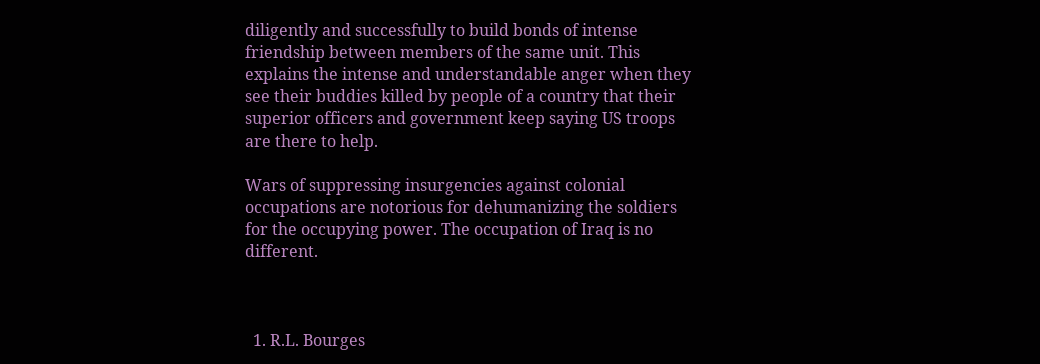diligently and successfully to build bonds of intense friendship between members of the same unit. This explains the intense and understandable anger when they see their buddies killed by people of a country that their superior officers and government keep saying US troops are there to help.

Wars of suppressing insurgencies against colonial occupations are notorious for dehumanizing the soldiers for the occupying power. The occupation of Iraq is no different.



  1. R.L. Bourges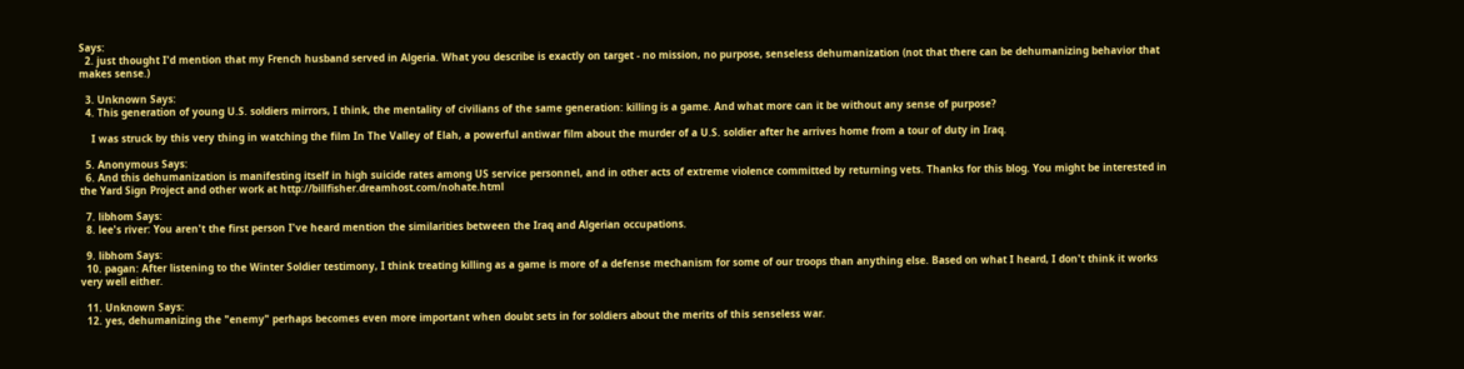Says:
  2. just thought I'd mention that my French husband served in Algeria. What you describe is exactly on target - no mission, no purpose, senseless dehumanization (not that there can be dehumanizing behavior that makes sense.)

  3. Unknown Says:
  4. This generation of young U.S. soldiers mirrors, I think, the mentality of civilians of the same generation: killing is a game. And what more can it be without any sense of purpose?

    I was struck by this very thing in watching the film In The Valley of Elah, a powerful antiwar film about the murder of a U.S. soldier after he arrives home from a tour of duty in Iraq.

  5. Anonymous Says:
  6. And this dehumanization is manifesting itself in high suicide rates among US service personnel, and in other acts of extreme violence committed by returning vets. Thanks for this blog. You might be interested in the Yard Sign Project and other work at http://billfisher.dreamhost.com/nohate.html

  7. libhom Says:
  8. lee's river: You aren't the first person I've heard mention the similarities between the Iraq and Algerian occupations.

  9. libhom Says:
  10. pagan: After listening to the Winter Soldier testimony, I think treating killing as a game is more of a defense mechanism for some of our troops than anything else. Based on what I heard, I don't think it works very well either.

  11. Unknown Says:
  12. yes, dehumanizing the "enemy" perhaps becomes even more important when doubt sets in for soldiers about the merits of this senseless war.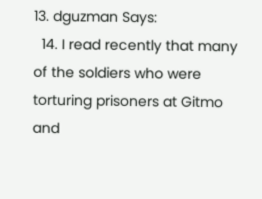13. dguzman Says:
  14. I read recently that many of the soldiers who were torturing prisoners at Gitmo and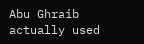Abu Ghraib actually used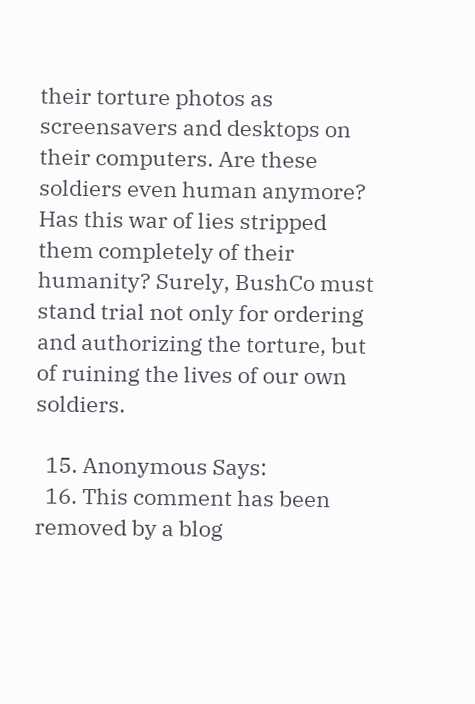their torture photos as screensavers and desktops on their computers. Are these soldiers even human anymore? Has this war of lies stripped them completely of their humanity? Surely, BushCo must stand trial not only for ordering and authorizing the torture, but of ruining the lives of our own soldiers.

  15. Anonymous Says:
  16. This comment has been removed by a blog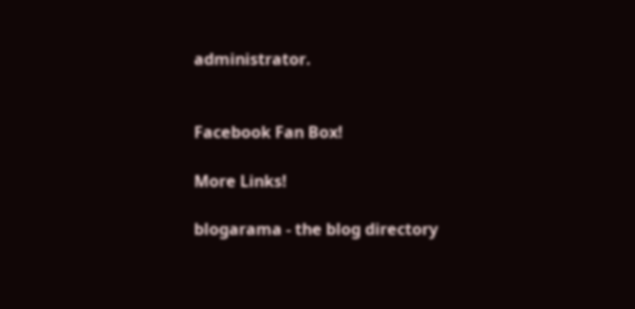administrator.


Facebook Fan Box!

More Links!

blogarama - the blog directory